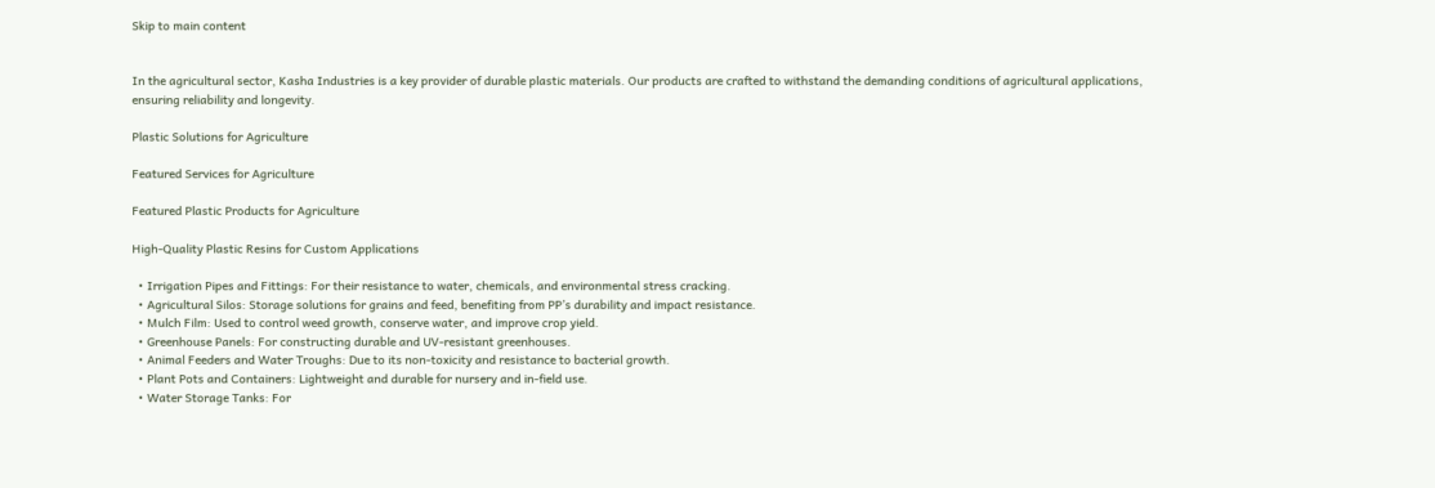Skip to main content


In the agricultural sector, Kasha Industries is a key provider of durable plastic materials. Our products are crafted to withstand the demanding conditions of agricultural applications, ensuring reliability and longevity.

Plastic Solutions for Agriculture

Featured Services for Agriculture

Featured Plastic Products for Agriculture

High-Quality Plastic Resins for Custom Applications

  • Irrigation Pipes and Fittings: For their resistance to water, chemicals, and environmental stress cracking.
  • Agricultural Silos: Storage solutions for grains and feed, benefiting from PP’s durability and impact resistance.
  • Mulch Film: Used to control weed growth, conserve water, and improve crop yield.
  • Greenhouse Panels: For constructing durable and UV-resistant greenhouses.
  • Animal Feeders and Water Troughs: Due to its non-toxicity and resistance to bacterial growth.
  • Plant Pots and Containers: Lightweight and durable for nursery and in-field use.
  • Water Storage Tanks: For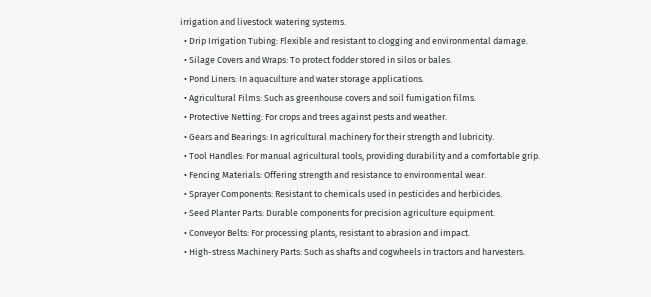irrigation and livestock watering systems.
  • Drip Irrigation Tubing: Flexible and resistant to clogging and environmental damage.
  • Silage Covers and Wraps: To protect fodder stored in silos or bales.
  • Pond Liners: In aquaculture and water storage applications.
  • Agricultural Films: Such as greenhouse covers and soil fumigation films.
  • Protective Netting: For crops and trees against pests and weather.
  • Gears and Bearings: In agricultural machinery for their strength and lubricity.
  • Tool Handles: For manual agricultural tools, providing durability and a comfortable grip.
  • Fencing Materials: Offering strength and resistance to environmental wear.
  • Sprayer Components: Resistant to chemicals used in pesticides and herbicides.
  • Seed Planter Parts: Durable components for precision agriculture equipment.
  • Conveyor Belts: For processing plants, resistant to abrasion and impact.
  • High-stress Machinery Parts: Such as shafts and cogwheels in tractors and harvesters.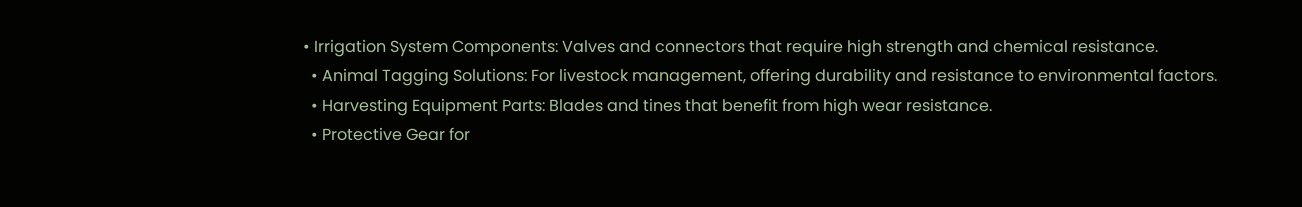• Irrigation System Components: Valves and connectors that require high strength and chemical resistance.
  • Animal Tagging Solutions: For livestock management, offering durability and resistance to environmental factors.
  • Harvesting Equipment Parts: Blades and tines that benefit from high wear resistance.
  • Protective Gear for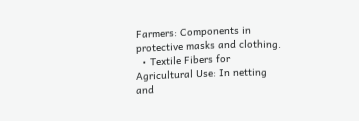Farmers: Components in protective masks and clothing.
  • Textile Fibers for Agricultural Use: In netting and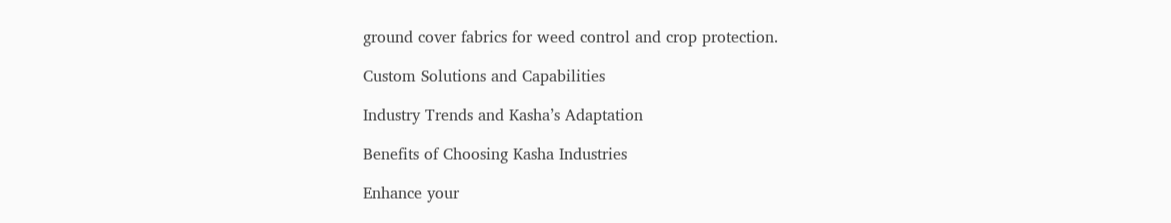ground cover fabrics for weed control and crop protection.

Custom Solutions and Capabilities

Industry Trends and Kasha’s Adaptation

Benefits of Choosing Kasha Industries

Enhance your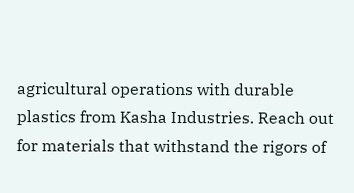agricultural operations with durable plastics from Kasha Industries. Reach out for materials that withstand the rigors of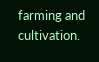farming and cultivation.